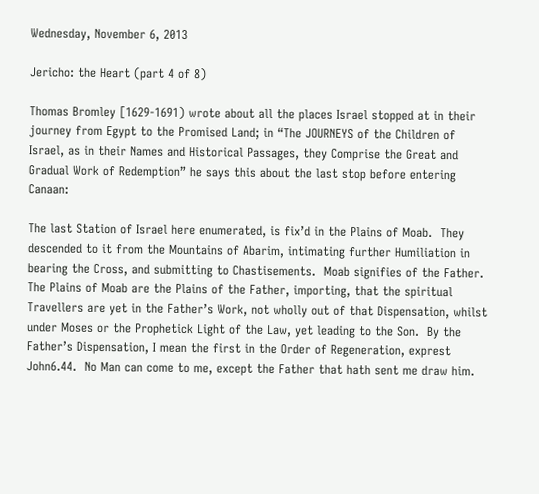Wednesday, November 6, 2013

Jericho: the Heart (part 4 of 8)

Thomas Bromley [1629-1691) wrote about all the places Israel stopped at in their journey from Egypt to the Promised Land; in “The JOURNEYS of the Children of Israel, as in their Names and Historical Passages, they Comprise the Great and Gradual Work of Redemption” he says this about the last stop before entering Canaan:

The last Station of Israel here enumerated, is fix’d in the Plains of Moab.  They descended to it from the Mountains of Abarim, intimating further Humiliation in bearing the Cross, and submitting to Chastisements.  Moab signifies of the Father.  The Plains of Moab are the Plains of the Father, importing, that the spiritual Travellers are yet in the Father’s Work, not wholly out of that Dispensation, whilst under Moses or the Prophetick Light of the Law, yet leading to the Son.  By the Father’s Dispensation, I mean the first in the Order of Regeneration, exprest John6.44.  No Man can come to me, except the Father that hath sent me draw him.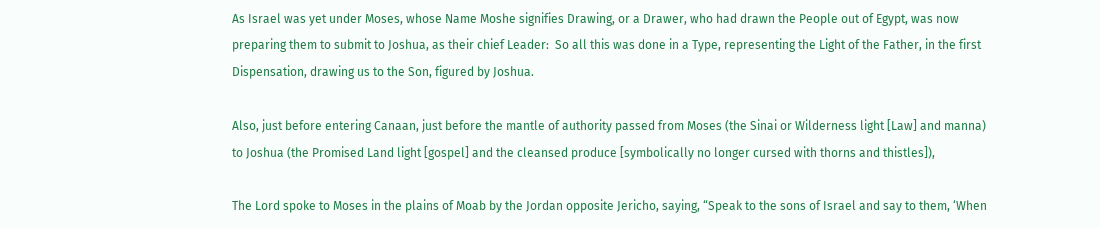As Israel was yet under Moses, whose Name Moshe signifies Drawing, or a Drawer, who had drawn the People out of Egypt, was now preparing them to submit to Joshua, as their chief Leader:  So all this was done in a Type, representing the Light of the Father, in the first Dispensation, drawing us to the Son, figured by Joshua.

Also, just before entering Canaan, just before the mantle of authority passed from Moses (the Sinai or Wilderness light [Law] and manna) to Joshua (the Promised Land light [gospel] and the cleansed produce [symbolically no longer cursed with thorns and thistles]),

The Lord spoke to Moses in the plains of Moab by the Jordan opposite Jericho, saying, “Speak to the sons of Israel and say to them, ‘When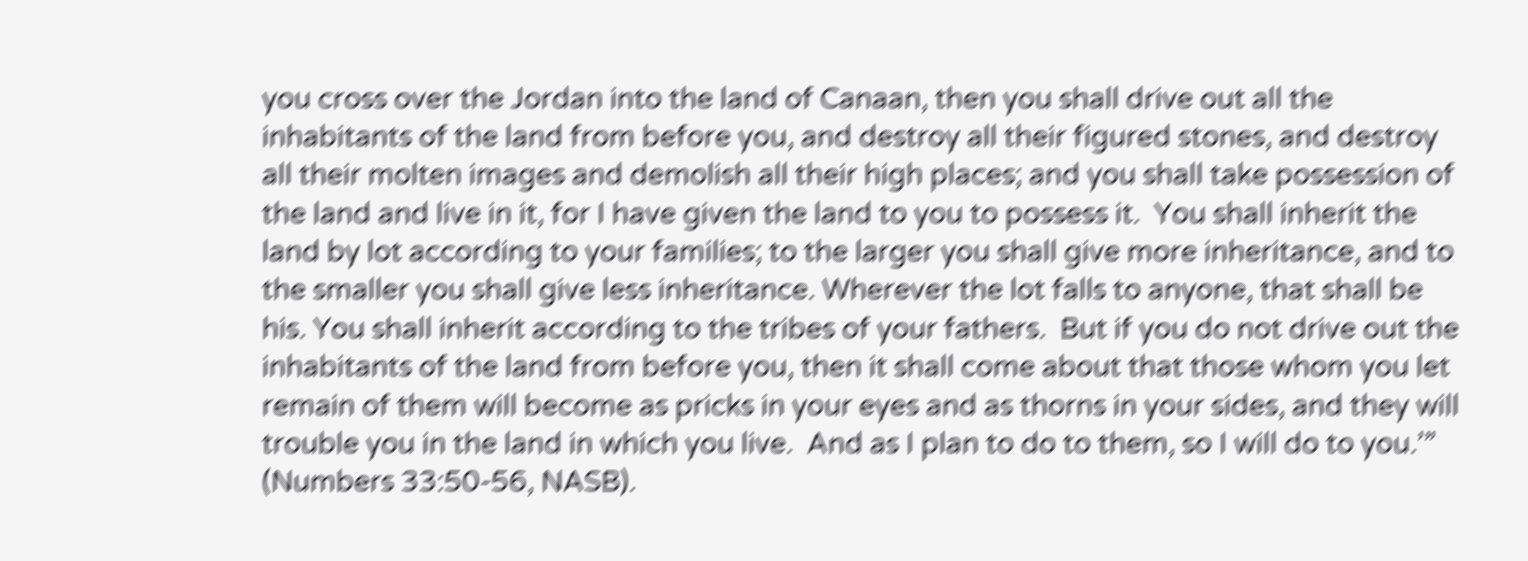you cross over the Jordan into the land of Canaan, then you shall drive out all the inhabitants of the land from before you, and destroy all their figured stones, and destroy all their molten images and demolish all their high places; and you shall take possession of the land and live in it, for I have given the land to you to possess it.  You shall inherit the land by lot according to your families; to the larger you shall give more inheritance, and to the smaller you shall give less inheritance. Wherever the lot falls to anyone, that shall be his. You shall inherit according to the tribes of your fathers.  But if you do not drive out the inhabitants of the land from before you, then it shall come about that those whom you let remain of them will become as pricks in your eyes and as thorns in your sides, and they will trouble you in the land in which you live.  And as I plan to do to them, so I will do to you.’”  (Numbers 33:50-56, NASB).